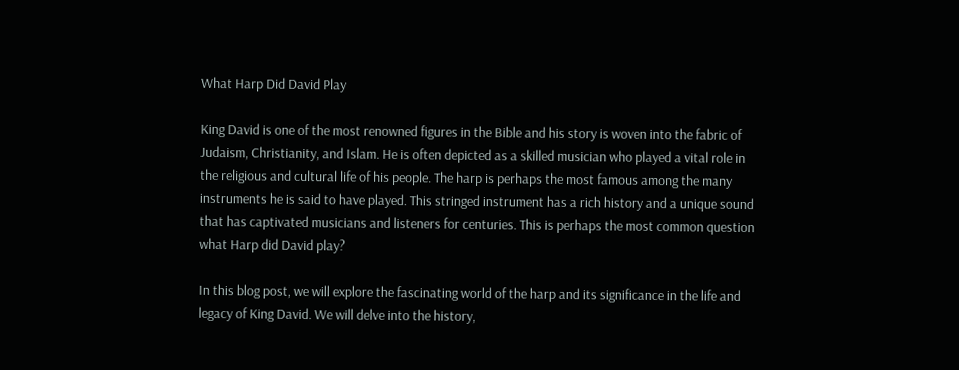What Harp Did David Play

King David is one of the most renowned figures in the Bible and his story is woven into the fabric of Judaism, Christianity, and Islam. He is often depicted as a skilled musician who played a vital role in the religious and cultural life of his people. The harp is perhaps the most famous among the many instruments he is said to have played. This stringed instrument has a rich history and a unique sound that has captivated musicians and listeners for centuries. This is perhaps the most common question what Harp did David play?

In this blog post, we will explore the fascinating world of the harp and its significance in the life and legacy of King David. We will delve into the history,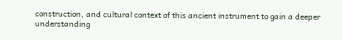construction, and cultural context of this ancient instrument to gain a deeper understanding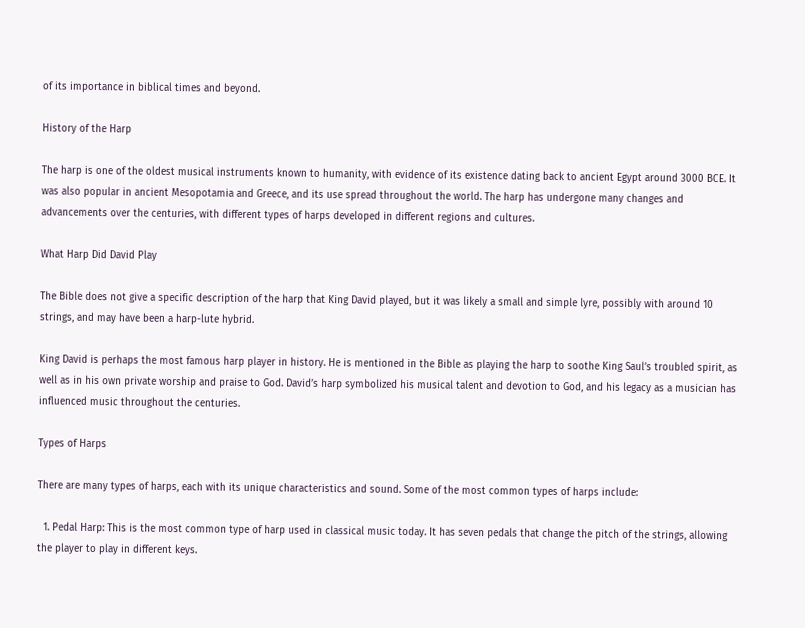of its importance in biblical times and beyond.

History of the Harp

The harp is one of the oldest musical instruments known to humanity, with evidence of its existence dating back to ancient Egypt around 3000 BCE. It was also popular in ancient Mesopotamia and Greece, and its use spread throughout the world. The harp has undergone many changes and advancements over the centuries, with different types of harps developed in different regions and cultures.

What Harp Did David Play

The Bible does not give a specific description of the harp that King David played, but it was likely a small and simple lyre, possibly with around 10 strings, and may have been a harp-lute hybrid.

King David is perhaps the most famous harp player in history. He is mentioned in the Bible as playing the harp to soothe King Saul’s troubled spirit, as well as in his own private worship and praise to God. David’s harp symbolized his musical talent and devotion to God, and his legacy as a musician has influenced music throughout the centuries.

Types of Harps

There are many types of harps, each with its unique characteristics and sound. Some of the most common types of harps include:

  1. Pedal Harp: This is the most common type of harp used in classical music today. It has seven pedals that change the pitch of the strings, allowing the player to play in different keys.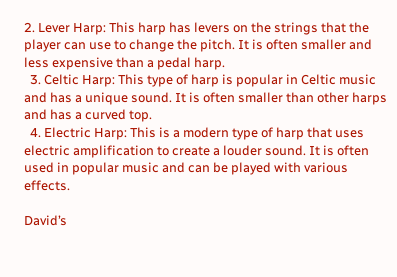2. Lever Harp: This harp has levers on the strings that the player can use to change the pitch. It is often smaller and less expensive than a pedal harp.
  3. Celtic Harp: This type of harp is popular in Celtic music and has a unique sound. It is often smaller than other harps and has a curved top.
  4. Electric Harp: This is a modern type of harp that uses electric amplification to create a louder sound. It is often used in popular music and can be played with various effects.

David’s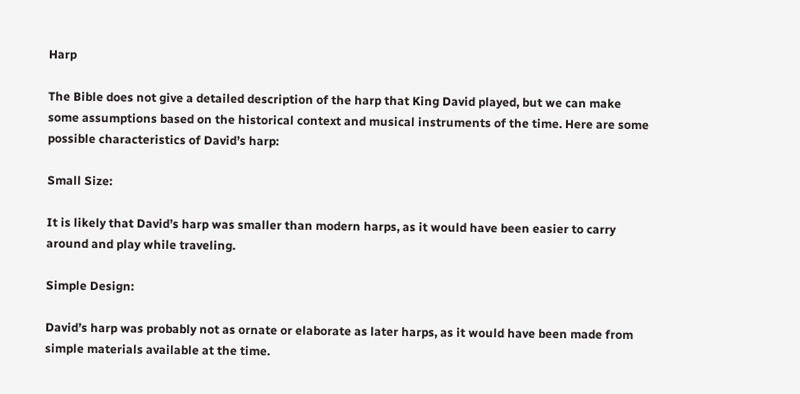Harp

The Bible does not give a detailed description of the harp that King David played, but we can make some assumptions based on the historical context and musical instruments of the time. Here are some possible characteristics of David’s harp:

Small Size:

It is likely that David’s harp was smaller than modern harps, as it would have been easier to carry around and play while traveling.

Simple Design:

David’s harp was probably not as ornate or elaborate as later harps, as it would have been made from simple materials available at the time.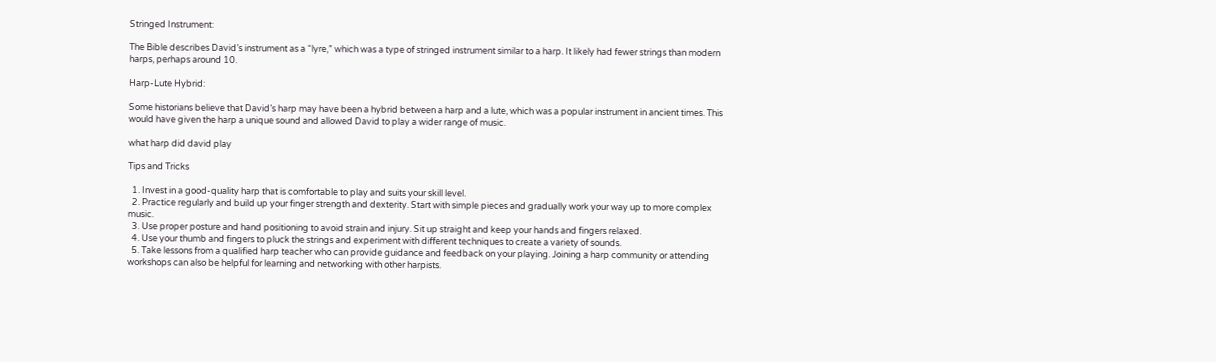Stringed Instrument:

The Bible describes David’s instrument as a “lyre,” which was a type of stringed instrument similar to a harp. It likely had fewer strings than modern harps, perhaps around 10.

Harp-Lute Hybrid:

Some historians believe that David’s harp may have been a hybrid between a harp and a lute, which was a popular instrument in ancient times. This would have given the harp a unique sound and allowed David to play a wider range of music.

what harp did david play

Tips and Tricks

  1. Invest in a good-quality harp that is comfortable to play and suits your skill level.
  2. Practice regularly and build up your finger strength and dexterity. Start with simple pieces and gradually work your way up to more complex music.
  3. Use proper posture and hand positioning to avoid strain and injury. Sit up straight and keep your hands and fingers relaxed.
  4. Use your thumb and fingers to pluck the strings and experiment with different techniques to create a variety of sounds.
  5. Take lessons from a qualified harp teacher who can provide guidance and feedback on your playing. Joining a harp community or attending workshops can also be helpful for learning and networking with other harpists.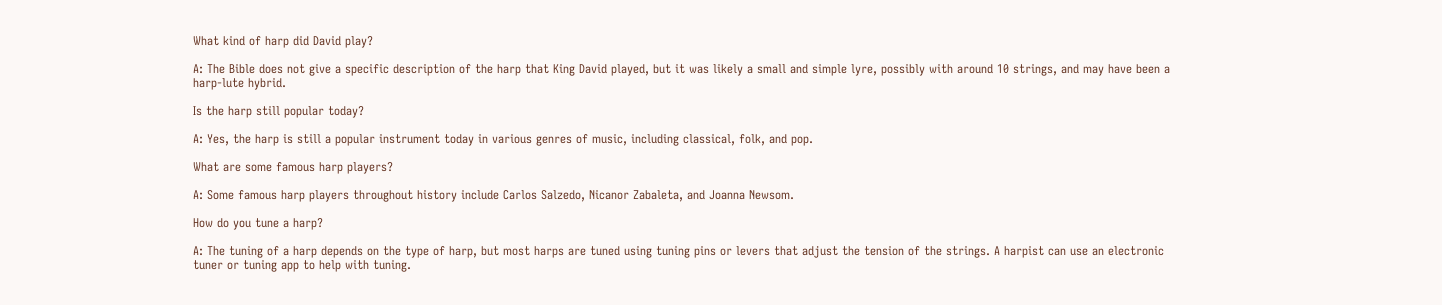What kind of harp did David play?

A: The Bible does not give a specific description of the harp that King David played, but it was likely a small and simple lyre, possibly with around 10 strings, and may have been a harp-lute hybrid.

Is the harp still popular today?

A: Yes, the harp is still a popular instrument today in various genres of music, including classical, folk, and pop.

What are some famous harp players?

A: Some famous harp players throughout history include Carlos Salzedo, Nicanor Zabaleta, and Joanna Newsom.

How do you tune a harp?

A: The tuning of a harp depends on the type of harp, but most harps are tuned using tuning pins or levers that adjust the tension of the strings. A harpist can use an electronic tuner or tuning app to help with tuning.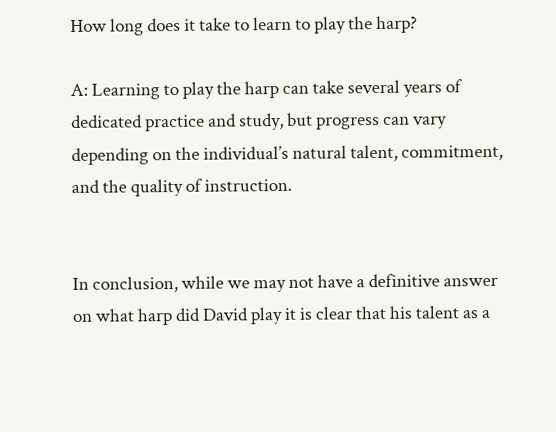How long does it take to learn to play the harp?

A: Learning to play the harp can take several years of dedicated practice and study, but progress can vary depending on the individual’s natural talent, commitment, and the quality of instruction.


In conclusion, while we may not have a definitive answer on what harp did David play it is clear that his talent as a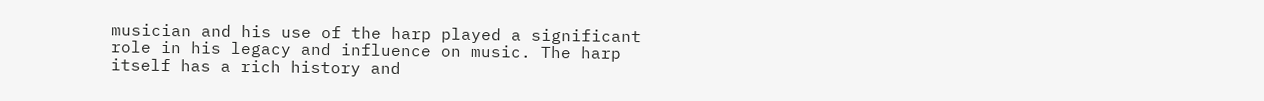musician and his use of the harp played a significant role in his legacy and influence on music. The harp itself has a rich history and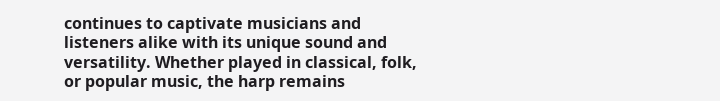continues to captivate musicians and listeners alike with its unique sound and versatility. Whether played in classical, folk, or popular music, the harp remains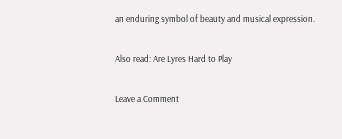an enduring symbol of beauty and musical expression.

Also read: Are Lyres Hard to Play

Leave a Comment